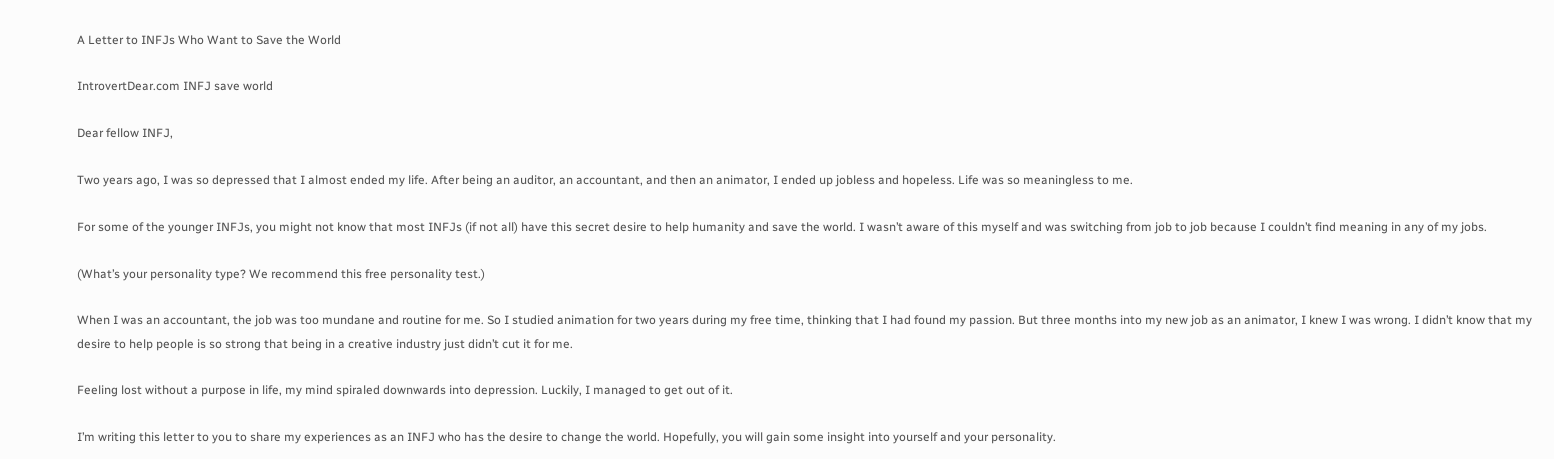A Letter to INFJs Who Want to Save the World

IntrovertDear.com INFJ save world

Dear fellow INFJ,

Two years ago, I was so depressed that I almost ended my life. After being an auditor, an accountant, and then an animator, I ended up jobless and hopeless. Life was so meaningless to me.

For some of the younger INFJs, you might not know that most INFJs (if not all) have this secret desire to help humanity and save the world. I wasn’t aware of this myself and was switching from job to job because I couldn’t find meaning in any of my jobs.

(What’s your personality type? We recommend this free personality test.)

When I was an accountant, the job was too mundane and routine for me. So I studied animation for two years during my free time, thinking that I had found my passion. But three months into my new job as an animator, I knew I was wrong. I didn’t know that my desire to help people is so strong that being in a creative industry just didn’t cut it for me.

Feeling lost without a purpose in life, my mind spiraled downwards into depression. Luckily, I managed to get out of it.

I’m writing this letter to you to share my experiences as an INFJ who has the desire to change the world. Hopefully, you will gain some insight into yourself and your personality.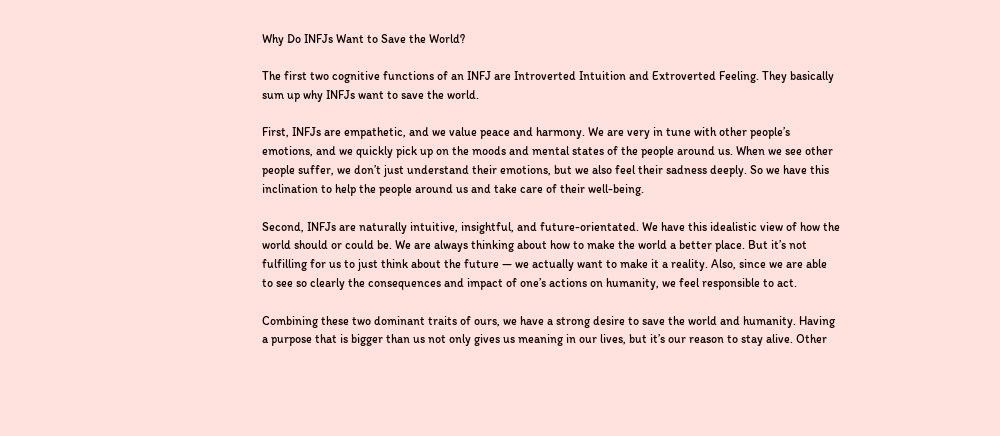Why Do INFJs Want to Save the World?

The first two cognitive functions of an INFJ are Introverted Intuition and Extroverted Feeling. They basically sum up why INFJs want to save the world.

First, INFJs are empathetic, and we value peace and harmony. We are very in tune with other people’s emotions, and we quickly pick up on the moods and mental states of the people around us. When we see other people suffer, we don’t just understand their emotions, but we also feel their sadness deeply. So we have this inclination to help the people around us and take care of their well-being.

Second, INFJs are naturally intuitive, insightful, and future-orientated. We have this idealistic view of how the world should or could be. We are always thinking about how to make the world a better place. But it’s not fulfilling for us to just think about the future — we actually want to make it a reality. Also, since we are able to see so clearly the consequences and impact of one’s actions on humanity, we feel responsible to act.

Combining these two dominant traits of ours, we have a strong desire to save the world and humanity. Having a purpose that is bigger than us not only gives us meaning in our lives, but it’s our reason to stay alive. Other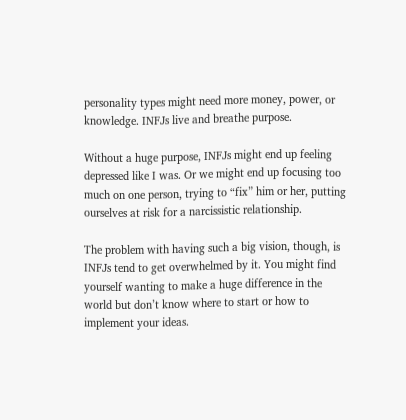personality types might need more money, power, or knowledge. INFJs live and breathe purpose.

Without a huge purpose, INFJs might end up feeling depressed like I was. Or we might end up focusing too much on one person, trying to “fix” him or her, putting ourselves at risk for a narcissistic relationship.

The problem with having such a big vision, though, is INFJs tend to get overwhelmed by it. You might find yourself wanting to make a huge difference in the world but don’t know where to start or how to implement your ideas.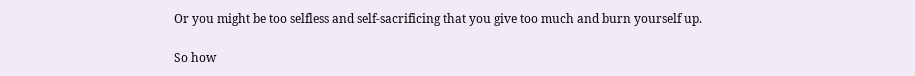Or you might be too selfless and self-sacrificing that you give too much and burn yourself up.

So how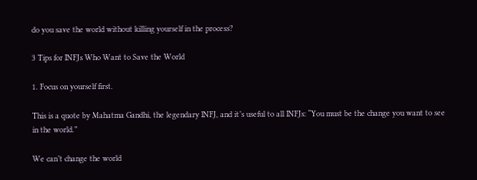do you save the world without killing yourself in the process?

3 Tips for INFJs Who Want to Save the World

1. Focus on yourself first.

This is a quote by Mahatma Gandhi, the legendary INFJ, and it’s useful to all INFJs: “You must be the change you want to see in the world.”

We can’t change the world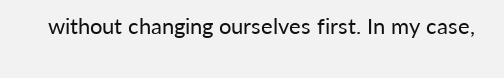without changing ourselves first. In my case,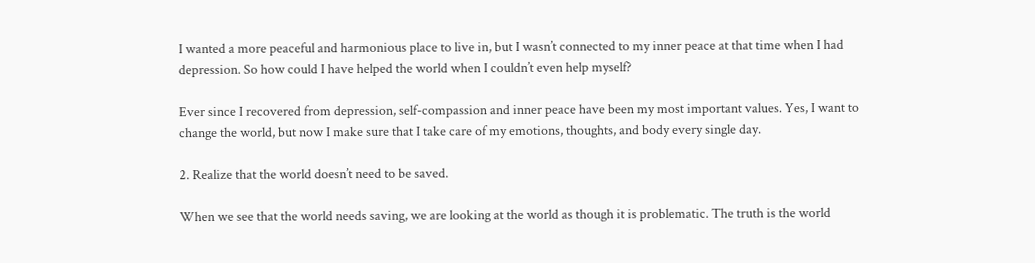I wanted a more peaceful and harmonious place to live in, but I wasn’t connected to my inner peace at that time when I had depression. So how could I have helped the world when I couldn’t even help myself?

Ever since I recovered from depression, self-compassion and inner peace have been my most important values. Yes, I want to change the world, but now I make sure that I take care of my emotions, thoughts, and body every single day.

2. Realize that the world doesn’t need to be saved.

When we see that the world needs saving, we are looking at the world as though it is problematic. The truth is the world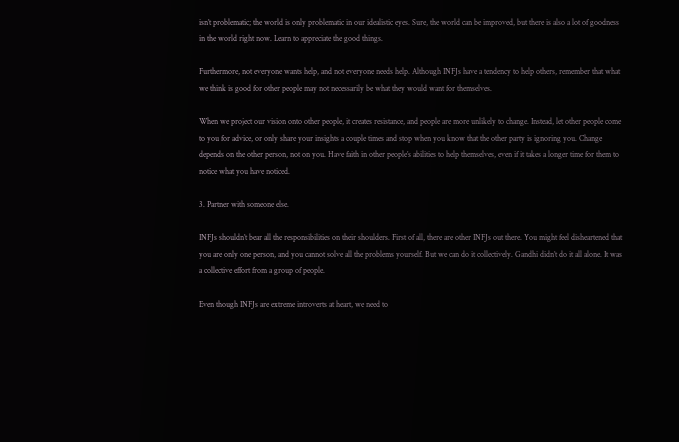isn’t problematic; the world is only problematic in our idealistic eyes. Sure, the world can be improved, but there is also a lot of goodness in the world right now. Learn to appreciate the good things.

Furthermore, not everyone wants help, and not everyone needs help. Although INFJs have a tendency to help others, remember that what we think is good for other people may not necessarily be what they would want for themselves.

When we project our vision onto other people, it creates resistance, and people are more unlikely to change. Instead, let other people come to you for advice, or only share your insights a couple times and stop when you know that the other party is ignoring you. Change depends on the other person, not on you. Have faith in other people’s abilities to help themselves, even if it takes a longer time for them to notice what you have noticed.

3. Partner with someone else.

INFJs shouldn’t bear all the responsibilities on their shoulders. First of all, there are other INFJs out there. You might feel disheartened that you are only one person, and you cannot solve all the problems yourself. But we can do it collectively. Gandhi didn’t do it all alone. It was a collective effort from a group of people.

Even though INFJs are extreme introverts at heart, we need to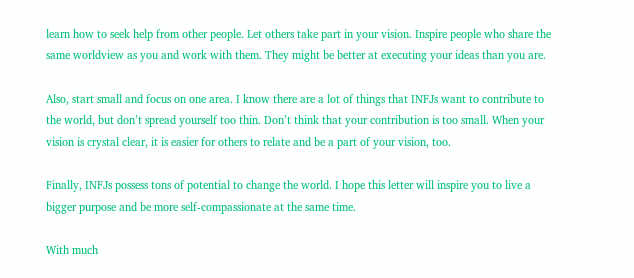learn how to seek help from other people. Let others take part in your vision. Inspire people who share the same worldview as you and work with them. They might be better at executing your ideas than you are.

Also, start small and focus on one area. I know there are a lot of things that INFJs want to contribute to the world, but don’t spread yourself too thin. Don’t think that your contribution is too small. When your vision is crystal clear, it is easier for others to relate and be a part of your vision, too.

Finally, INFJs possess tons of potential to change the world. I hope this letter will inspire you to live a bigger purpose and be more self-compassionate at the same time.

With much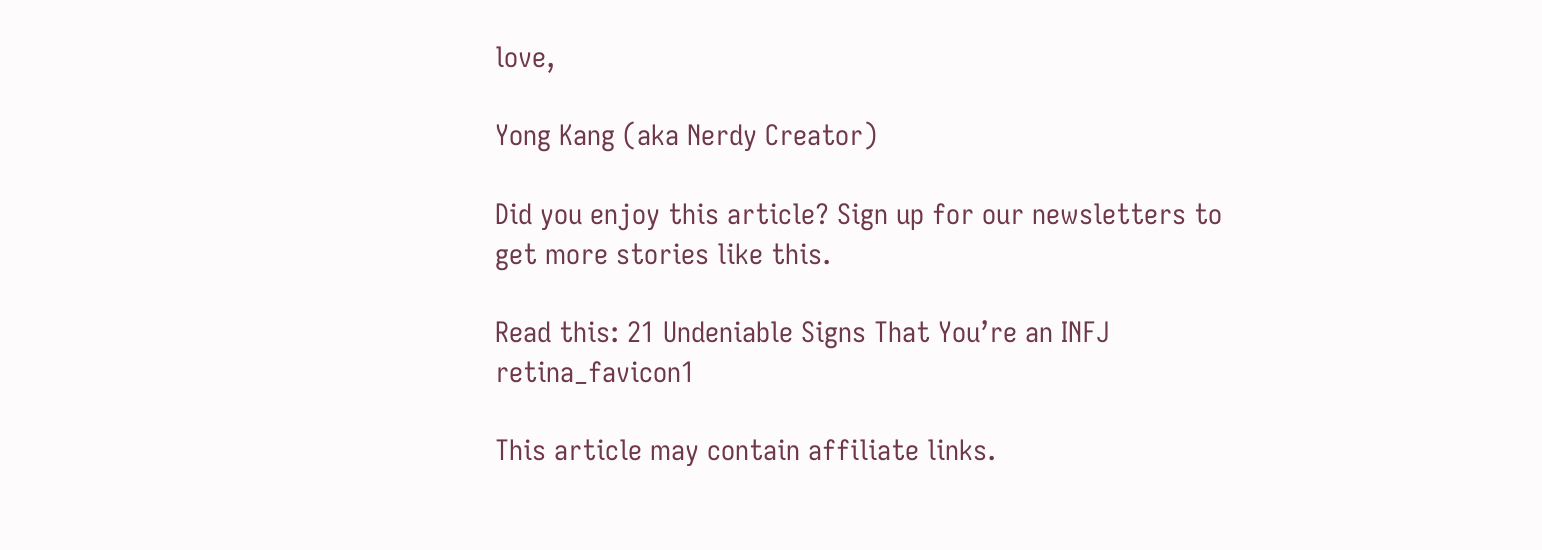love,

Yong Kang (aka Nerdy Creator)

Did you enjoy this article? Sign up for our newsletters to get more stories like this.

Read this: 21 Undeniable Signs That You’re an INFJ  retina_favicon1

This article may contain affiliate links.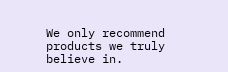We only recommend products we truly believe in.